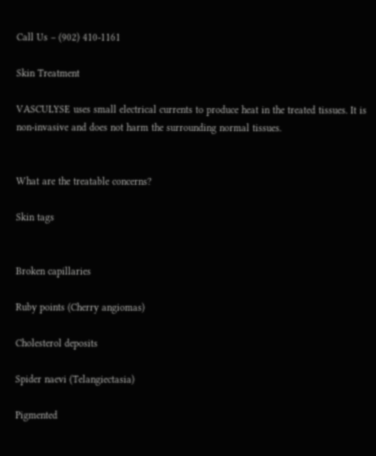Call Us – (902) 410-1161

Skin Treatment

VASCULYSE uses small electrical currents to produce heat in the treated tissues. It is non-invasive and does not harm the surrounding normal tissues.


What are the treatable concerns?

Skin tags


Broken capillaries

Ruby points (Cherry angiomas)

Cholesterol deposits

Spider naevi (Telangiectasia)

Pigmented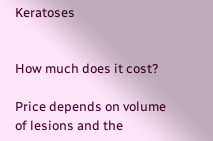Keratoses


How much does it cost?

Price depends on volume of lesions and the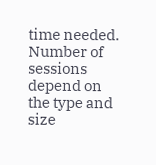time needed. Number of sessions depend on the type and size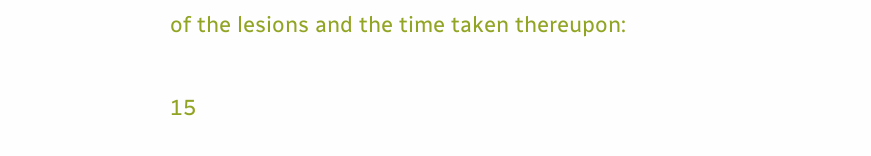of the lesions and the time taken thereupon:

15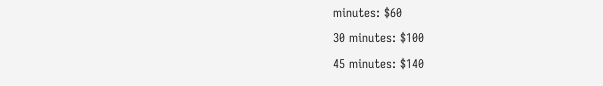minutes: $60
30 minutes: $100
45 minutes: $140